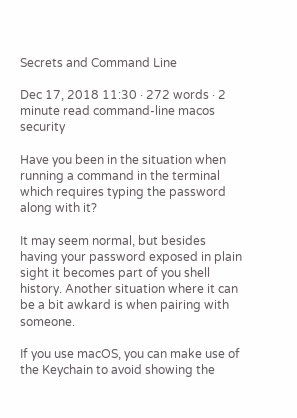Secrets and Command Line

Dec 17, 2018 11:30 · 272 words · 2 minute read command-line macos security

Have you been in the situation when running a command in the terminal which requires typing the password along with it?

It may seem normal, but besides having your password exposed in plain sight it becomes part of you shell history. Another situation where it can be a bit awkard is when pairing with someone.

If you use macOS, you can make use of the Keychain to avoid showing the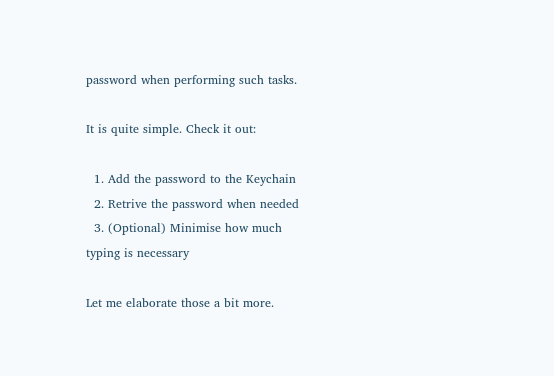password when performing such tasks.

It is quite simple. Check it out:

  1. Add the password to the Keychain
  2. Retrive the password when needed
  3. (Optional) Minimise how much typing is necessary

Let me elaborate those a bit more.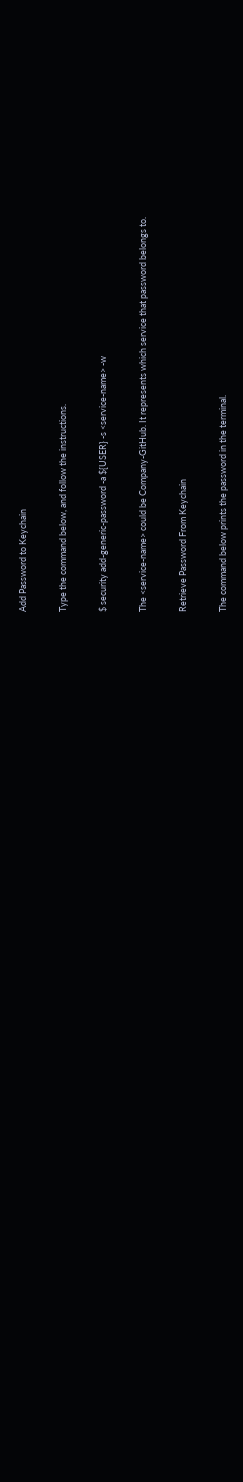Add Password to Keychain

Type the command below, and follow the instructions.

$ security add-generic-password -a ${USER} -s <service-name> -w

The <service-name> could be Company-GitHub. It represents which service that password belongs to.

Retrieve Password From Keychain

The command below prints the password in the terminal.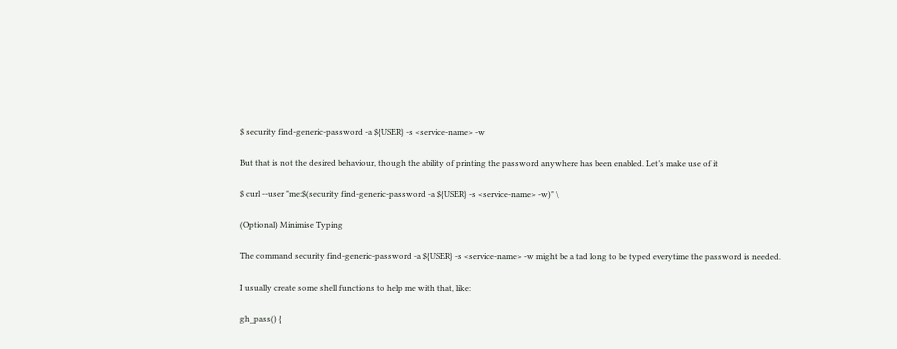$ security find-generic-password -a ${USER} -s <service-name> -w

But that is not the desired behaviour, though the ability of printing the password anywhere has been enabled. Let’s make use of it

$ curl --user "me:$(security find-generic-password -a ${USER} -s <service-name> -w)" \

(Optional) Minimise Typing

The command security find-generic-password -a ${USER} -s <service-name> -w might be a tad long to be typed everytime the password is needed.

I usually create some shell functions to help me with that, like:

gh_pass() {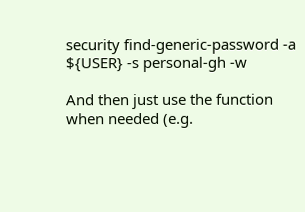security find-generic-password -a ${USER} -s personal-gh -w

And then just use the function when needed (e.g.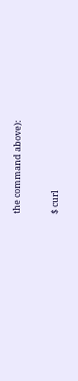the command above):

$ curl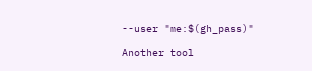--user "me:$(gh_pass)"

Another tool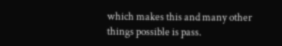which makes this and many other things possible is pass.